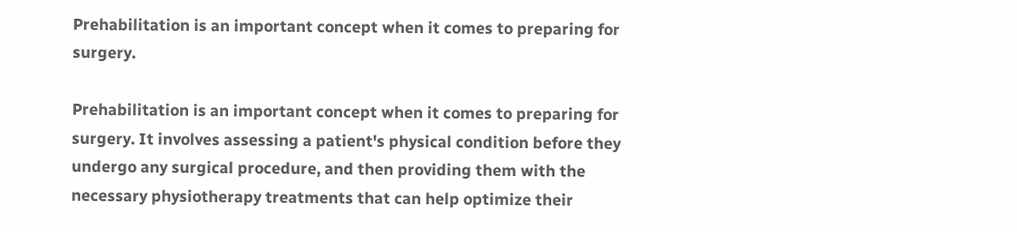Prehabilitation is an important concept when it comes to preparing for surgery.

Prehabilitation is an important concept when it comes to preparing for surgery. It involves assessing a patient's physical condition before they undergo any surgical procedure, and then providing them with the necessary physiotherapy treatments that can help optimize their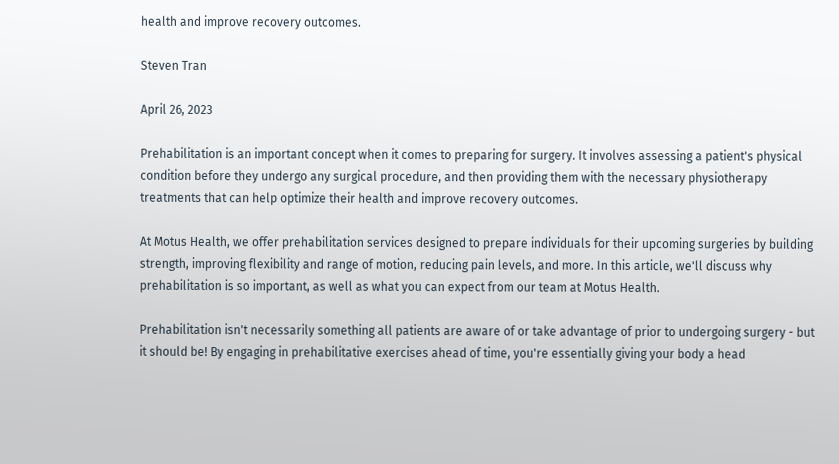health and improve recovery outcomes.

Steven Tran

April 26, 2023

Prehabilitation is an important concept when it comes to preparing for surgery. It involves assessing a patient's physical condition before they undergo any surgical procedure, and then providing them with the necessary physiotherapy treatments that can help optimize their health and improve recovery outcomes.

At Motus Health, we offer prehabilitation services designed to prepare individuals for their upcoming surgeries by building strength, improving flexibility and range of motion, reducing pain levels, and more. In this article, we'll discuss why prehabilitation is so important, as well as what you can expect from our team at Motus Health.

Prehabilitation isn't necessarily something all patients are aware of or take advantage of prior to undergoing surgery - but it should be! By engaging in prehabilitative exercises ahead of time, you're essentially giving your body a head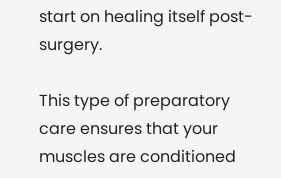start on healing itself post-surgery.

This type of preparatory care ensures that your muscles are conditioned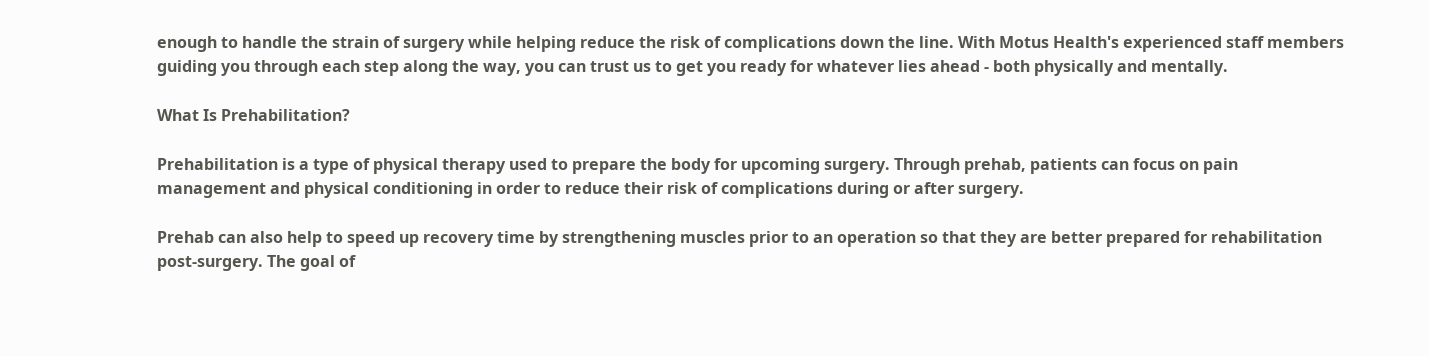enough to handle the strain of surgery while helping reduce the risk of complications down the line. With Motus Health's experienced staff members guiding you through each step along the way, you can trust us to get you ready for whatever lies ahead - both physically and mentally.

What Is Prehabilitation?

Prehabilitation is a type of physical therapy used to prepare the body for upcoming surgery. Through prehab, patients can focus on pain management and physical conditioning in order to reduce their risk of complications during or after surgery.

Prehab can also help to speed up recovery time by strengthening muscles prior to an operation so that they are better prepared for rehabilitation post-surgery. The goal of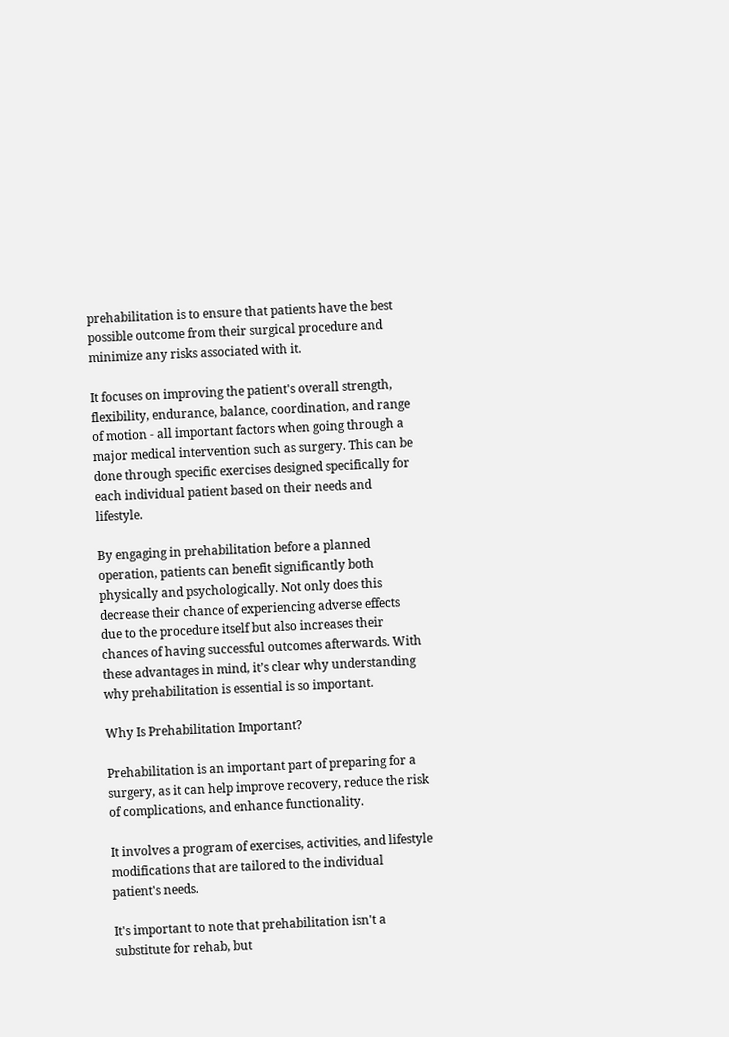prehabilitation is to ensure that patients have the best possible outcome from their surgical procedure and minimize any risks associated with it.

It focuses on improving the patient's overall strength, flexibility, endurance, balance, coordination, and range of motion - all important factors when going through a major medical intervention such as surgery. This can be done through specific exercises designed specifically for each individual patient based on their needs and lifestyle.

By engaging in prehabilitation before a planned operation, patients can benefit significantly both physically and psychologically. Not only does this decrease their chance of experiencing adverse effects due to the procedure itself but also increases their chances of having successful outcomes afterwards. With these advantages in mind, it’s clear why understanding why prehabilitation is essential is so important.

Why Is Prehabilitation Important?

Prehabilitation is an important part of preparing for a surgery, as it can help improve recovery, reduce the risk of complications, and enhance functionality.

It involves a program of exercises, activities, and lifestyle modifications that are tailored to the individual patient's needs.

It's important to note that prehabilitation isn't a substitute for rehab, but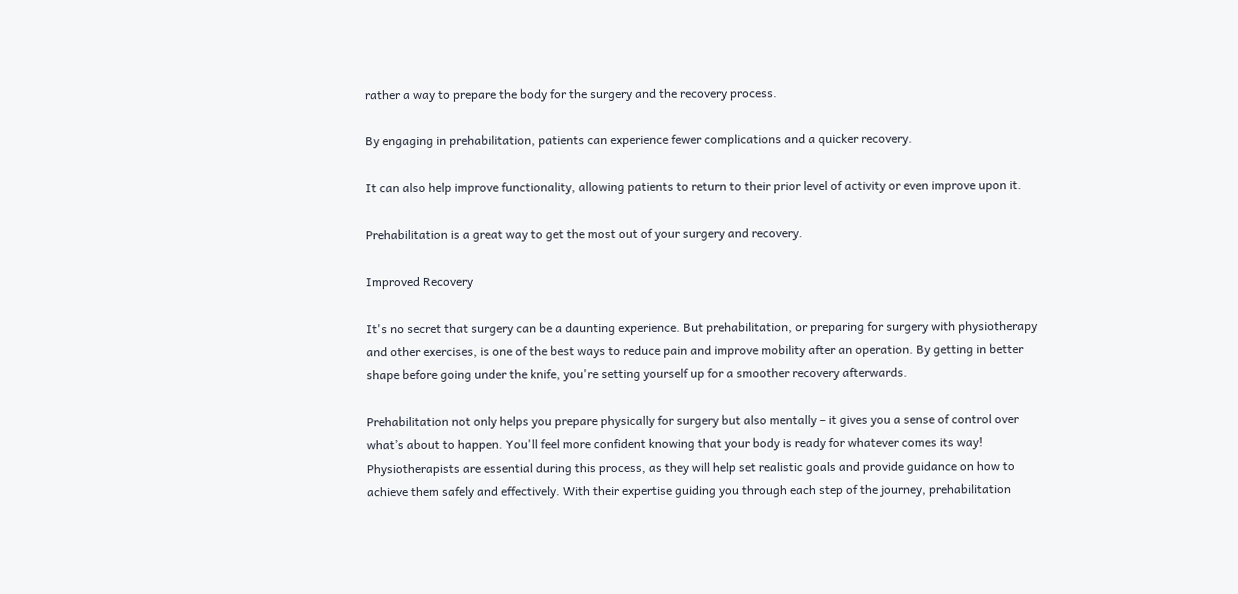rather a way to prepare the body for the surgery and the recovery process.

By engaging in prehabilitation, patients can experience fewer complications and a quicker recovery.

It can also help improve functionality, allowing patients to return to their prior level of activity or even improve upon it.

Prehabilitation is a great way to get the most out of your surgery and recovery.

Improved Recovery

It's no secret that surgery can be a daunting experience. But prehabilitation, or preparing for surgery with physiotherapy and other exercises, is one of the best ways to reduce pain and improve mobility after an operation. By getting in better shape before going under the knife, you're setting yourself up for a smoother recovery afterwards.

Prehabilitation not only helps you prepare physically for surgery but also mentally – it gives you a sense of control over what’s about to happen. You'll feel more confident knowing that your body is ready for whatever comes its way! Physiotherapists are essential during this process, as they will help set realistic goals and provide guidance on how to achieve them safely and effectively. With their expertise guiding you through each step of the journey, prehabilitation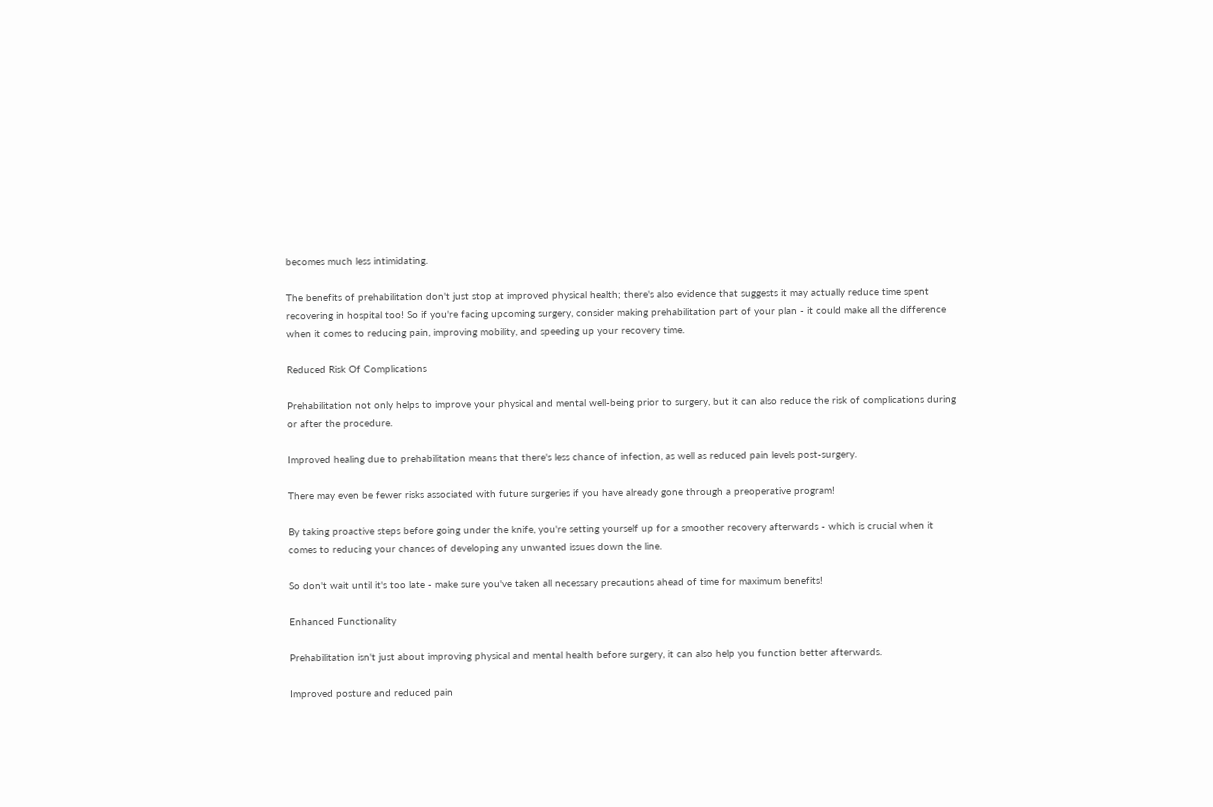becomes much less intimidating.

The benefits of prehabilitation don't just stop at improved physical health; there's also evidence that suggests it may actually reduce time spent recovering in hospital too! So if you're facing upcoming surgery, consider making prehabilitation part of your plan - it could make all the difference when it comes to reducing pain, improving mobility, and speeding up your recovery time.

Reduced Risk Of Complications

Prehabilitation not only helps to improve your physical and mental well-being prior to surgery, but it can also reduce the risk of complications during or after the procedure.

Improved healing due to prehabilitation means that there's less chance of infection, as well as reduced pain levels post-surgery.

There may even be fewer risks associated with future surgeries if you have already gone through a preoperative program!

By taking proactive steps before going under the knife, you're setting yourself up for a smoother recovery afterwards - which is crucial when it comes to reducing your chances of developing any unwanted issues down the line.

So don't wait until it's too late - make sure you've taken all necessary precautions ahead of time for maximum benefits!

Enhanced Functionality

Prehabilitation isn't just about improving physical and mental health before surgery, it can also help you function better afterwards.

Improved posture and reduced pain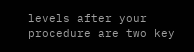levels after your procedure are two key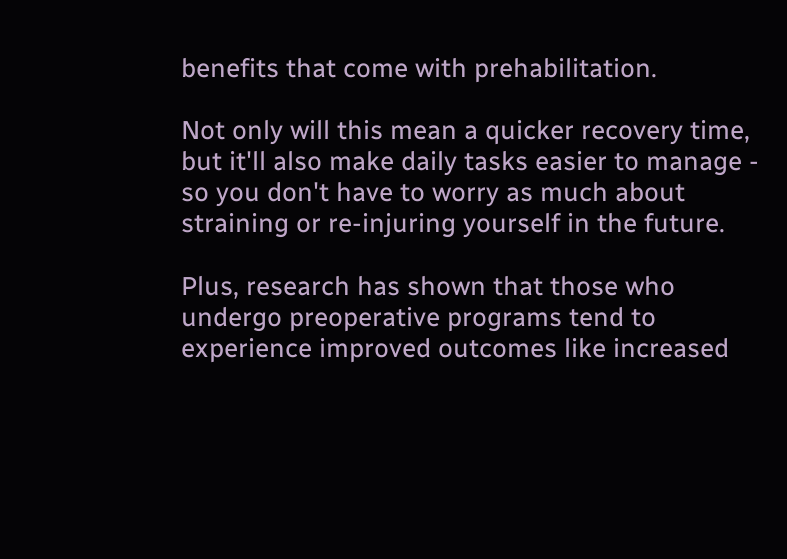benefits that come with prehabilitation.

Not only will this mean a quicker recovery time, but it'll also make daily tasks easier to manage - so you don't have to worry as much about straining or re-injuring yourself in the future.

Plus, research has shown that those who undergo preoperative programs tend to experience improved outcomes like increased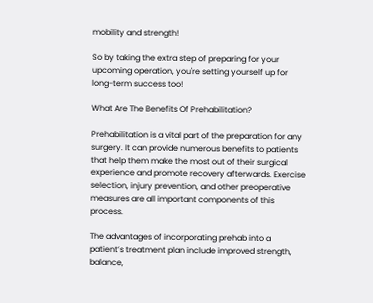mobility and strength!

So by taking the extra step of preparing for your upcoming operation, you're setting yourself up for long-term success too!

What Are The Benefits Of Prehabilitation?

Prehabilitation is a vital part of the preparation for any surgery. It can provide numerous benefits to patients that help them make the most out of their surgical experience and promote recovery afterwards. Exercise selection, injury prevention, and other preoperative measures are all important components of this process.

The advantages of incorporating prehab into a patient’s treatment plan include improved strength, balance,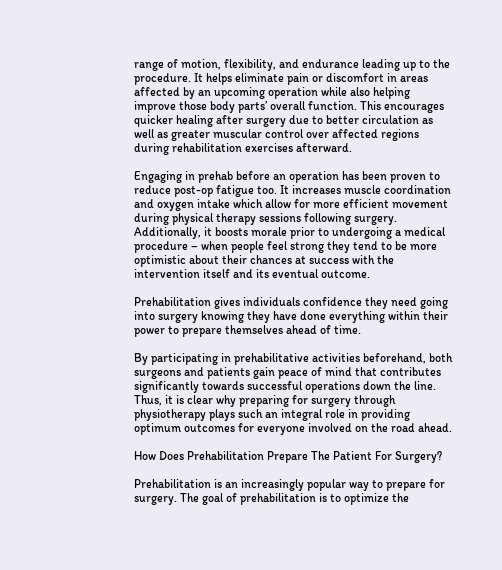range of motion, flexibility, and endurance leading up to the procedure. It helps eliminate pain or discomfort in areas affected by an upcoming operation while also helping improve those body parts’ overall function. This encourages quicker healing after surgery due to better circulation as well as greater muscular control over affected regions during rehabilitation exercises afterward.

Engaging in prehab before an operation has been proven to reduce post-op fatigue too. It increases muscle coordination and oxygen intake which allow for more efficient movement during physical therapy sessions following surgery. Additionally, it boosts morale prior to undergoing a medical procedure – when people feel strong they tend to be more optimistic about their chances at success with the intervention itself and its eventual outcome.

Prehabilitation gives individuals confidence they need going into surgery knowing they have done everything within their power to prepare themselves ahead of time.

By participating in prehabilitative activities beforehand, both surgeons and patients gain peace of mind that contributes significantly towards successful operations down the line. Thus, it is clear why preparing for surgery through physiotherapy plays such an integral role in providing optimum outcomes for everyone involved on the road ahead.

How Does Prehabilitation Prepare The Patient For Surgery?

Prehabilitation is an increasingly popular way to prepare for surgery. The goal of prehabilitation is to optimize the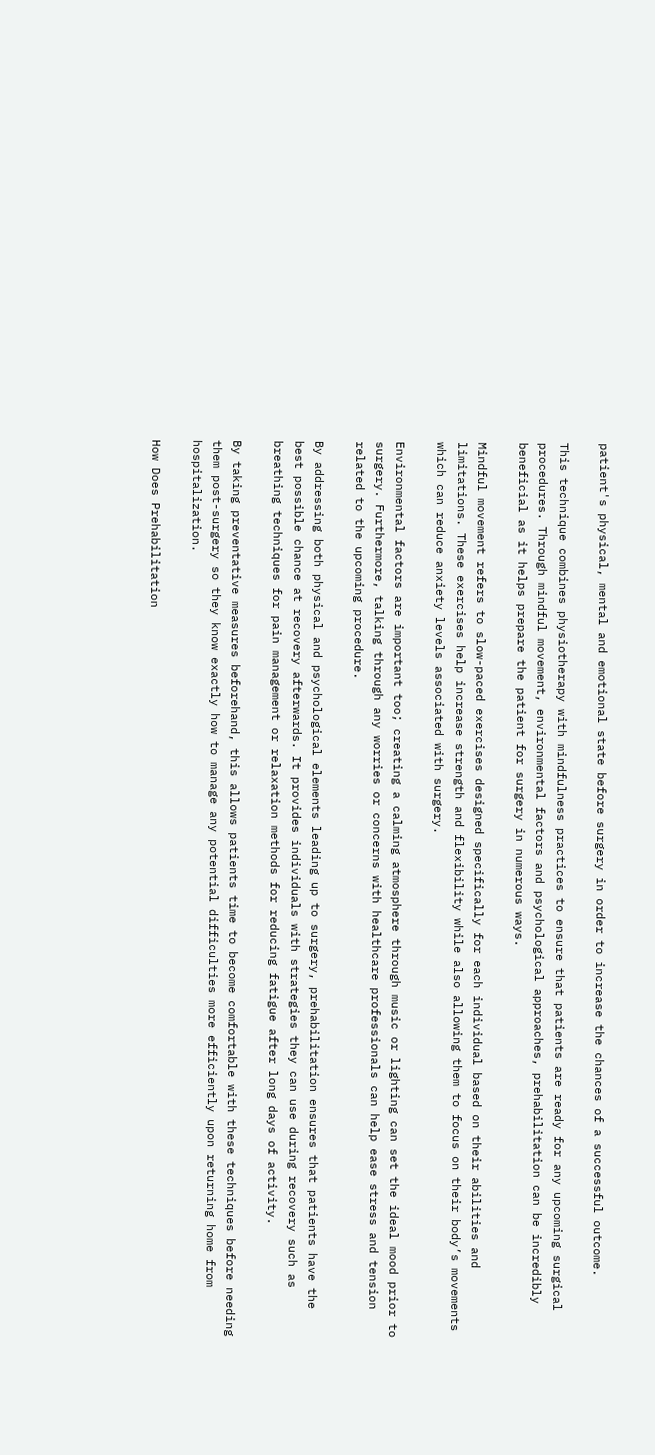patient's physical, mental and emotional state before surgery in order to increase the chances of a successful outcome.

This technique combines physiotherapy with mindfulness practices to ensure that patients are ready for any upcoming surgical procedures. Through mindful movement, environmental factors and psychological approaches, prehabilitation can be incredibly beneficial as it helps prepare the patient for surgery in numerous ways.

Mindful movement refers to slow-paced exercises designed specifically for each individual based on their abilities and limitations. These exercises help increase strength and flexibility while also allowing them to focus on their body’s movements which can reduce anxiety levels associated with surgery.

Environmental factors are important too; creating a calming atmosphere through music or lighting can set the ideal mood prior to surgery. Furthermore, talking through any worries or concerns with healthcare professionals can help ease stress and tension related to the upcoming procedure.

By addressing both physical and psychological elements leading up to surgery, prehabilitation ensures that patients have the best possible chance at recovery afterwards. It provides individuals with strategies they can use during recovery such as breathing techniques for pain management or relaxation methods for reducing fatigue after long days of activity.

By taking preventative measures beforehand, this allows patients time to become comfortable with these techniques before needing them post-surgery so they know exactly how to manage any potential difficulties more efficiently upon returning home from hospitalization.

How Does Prehabilitation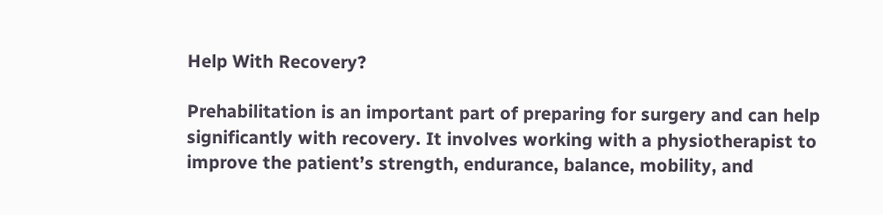Help With Recovery?

Prehabilitation is an important part of preparing for surgery and can help significantly with recovery. It involves working with a physiotherapist to improve the patient’s strength, endurance, balance, mobility, and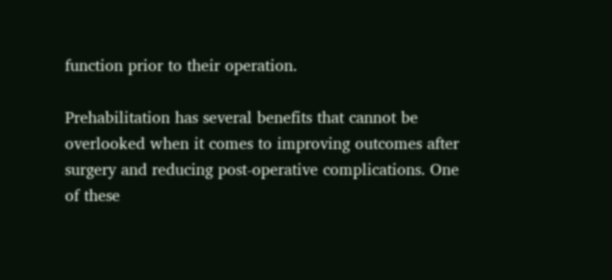function prior to their operation.

Prehabilitation has several benefits that cannot be overlooked when it comes to improving outcomes after surgery and reducing post-operative complications. One of these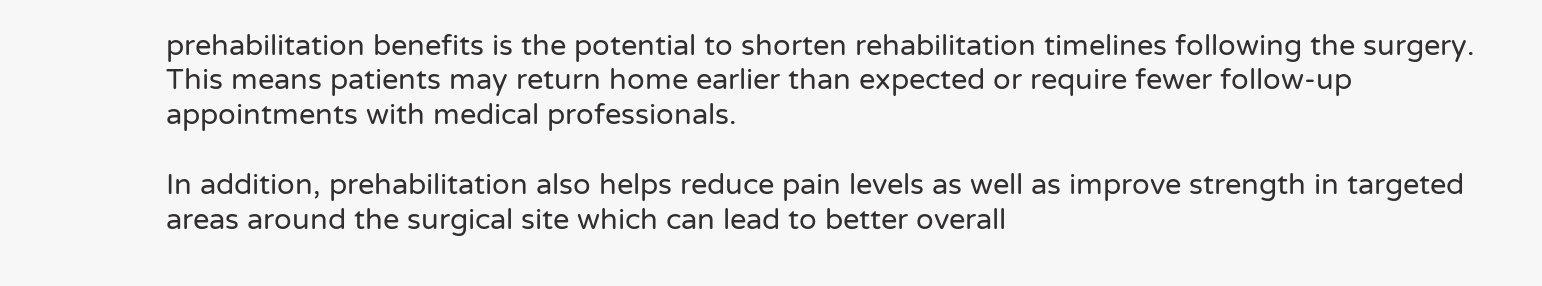prehabilitation benefits is the potential to shorten rehabilitation timelines following the surgery. This means patients may return home earlier than expected or require fewer follow-up appointments with medical professionals.

In addition, prehabilitation also helps reduce pain levels as well as improve strength in targeted areas around the surgical site which can lead to better overall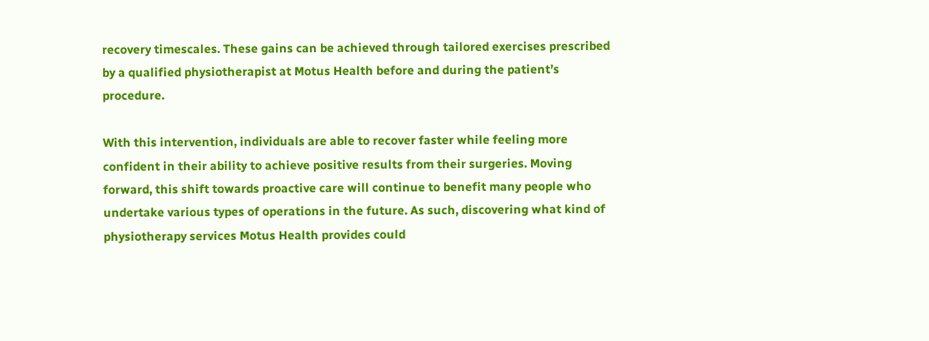recovery timescales. These gains can be achieved through tailored exercises prescribed by a qualified physiotherapist at Motus Health before and during the patient’s procedure.

With this intervention, individuals are able to recover faster while feeling more confident in their ability to achieve positive results from their surgeries. Moving forward, this shift towards proactive care will continue to benefit many people who undertake various types of operations in the future. As such, discovering what kind of physiotherapy services Motus Health provides could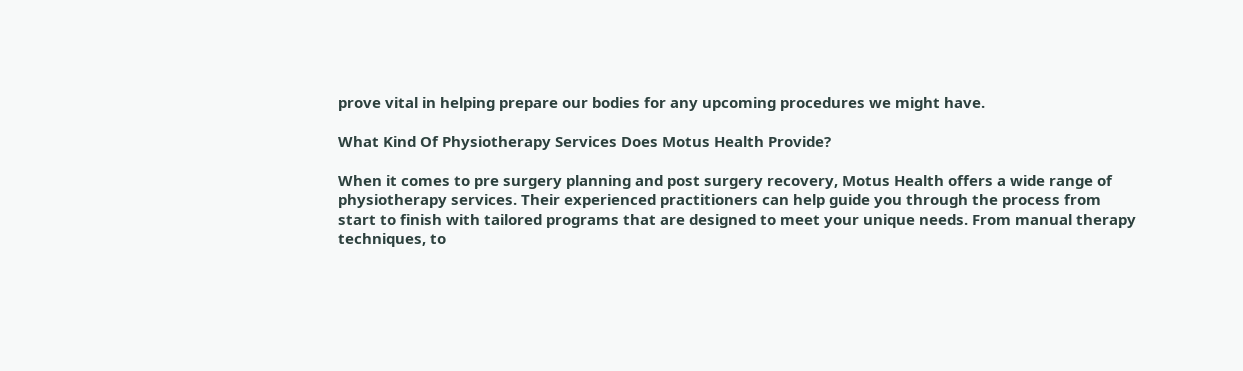prove vital in helping prepare our bodies for any upcoming procedures we might have.

What Kind Of Physiotherapy Services Does Motus Health Provide?

When it comes to pre surgery planning and post surgery recovery, Motus Health offers a wide range of physiotherapy services. Their experienced practitioners can help guide you through the process from start to finish with tailored programs that are designed to meet your unique needs. From manual therapy techniques, to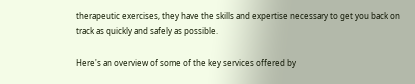therapeutic exercises, they have the skills and expertise necessary to get you back on track as quickly and safely as possible.

Here's an overview of some of the key services offered by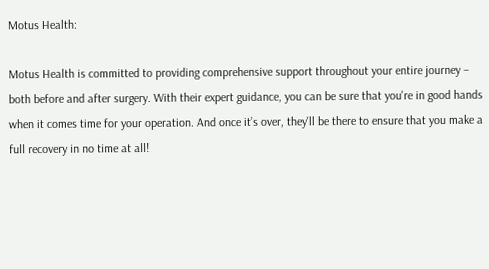Motus Health:

Motus Health is committed to providing comprehensive support throughout your entire journey – both before and after surgery. With their expert guidance, you can be sure that you're in good hands when it comes time for your operation. And once it’s over, they'll be there to ensure that you make a full recovery in no time at all!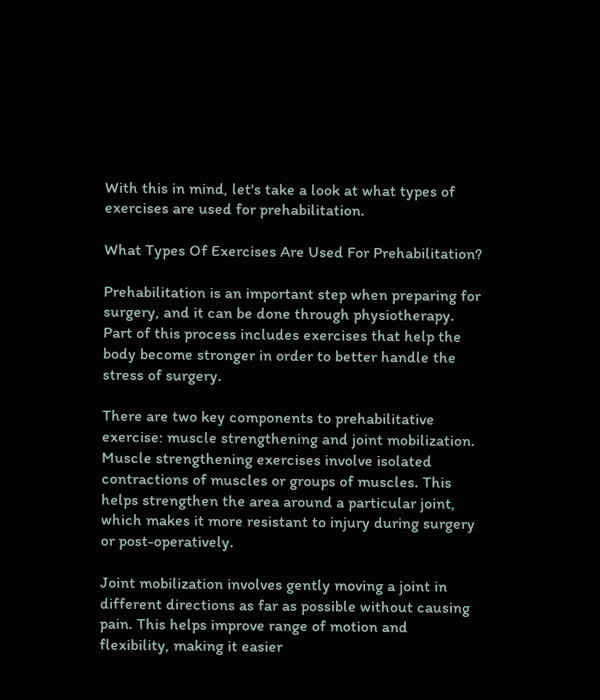With this in mind, let's take a look at what types of exercises are used for prehabilitation.

What Types Of Exercises Are Used For Prehabilitation?

Prehabilitation is an important step when preparing for surgery, and it can be done through physiotherapy. Part of this process includes exercises that help the body become stronger in order to better handle the stress of surgery.

There are two key components to prehabilitative exercise: muscle strengthening and joint mobilization. Muscle strengthening exercises involve isolated contractions of muscles or groups of muscles. This helps strengthen the area around a particular joint, which makes it more resistant to injury during surgery or post-operatively.

Joint mobilization involves gently moving a joint in different directions as far as possible without causing pain. This helps improve range of motion and flexibility, making it easier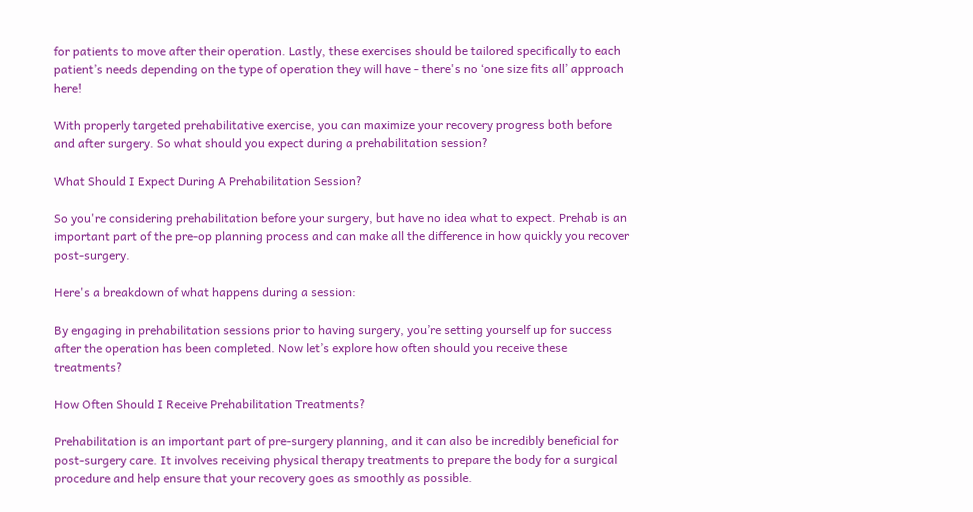for patients to move after their operation. Lastly, these exercises should be tailored specifically to each patient’s needs depending on the type of operation they will have - there's no ‘one size fits all’ approach here!

With properly targeted prehabilitative exercise, you can maximize your recovery progress both before and after surgery. So what should you expect during a prehabilitation session?

What Should I Expect During A Prehabilitation Session?

So you're considering prehabilitation before your surgery, but have no idea what to expect. Prehab is an important part of the pre-op planning process and can make all the difference in how quickly you recover post-surgery.

Here's a breakdown of what happens during a session:

By engaging in prehabilitation sessions prior to having surgery, you’re setting yourself up for success after the operation has been completed. Now let’s explore how often should you receive these treatments?

How Often Should I Receive Prehabilitation Treatments?

Prehabilitation is an important part of pre-surgery planning, and it can also be incredibly beneficial for post-surgery care. It involves receiving physical therapy treatments to prepare the body for a surgical procedure and help ensure that your recovery goes as smoothly as possible.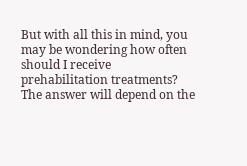But with all this in mind, you may be wondering how often should I receive prehabilitation treatments? The answer will depend on the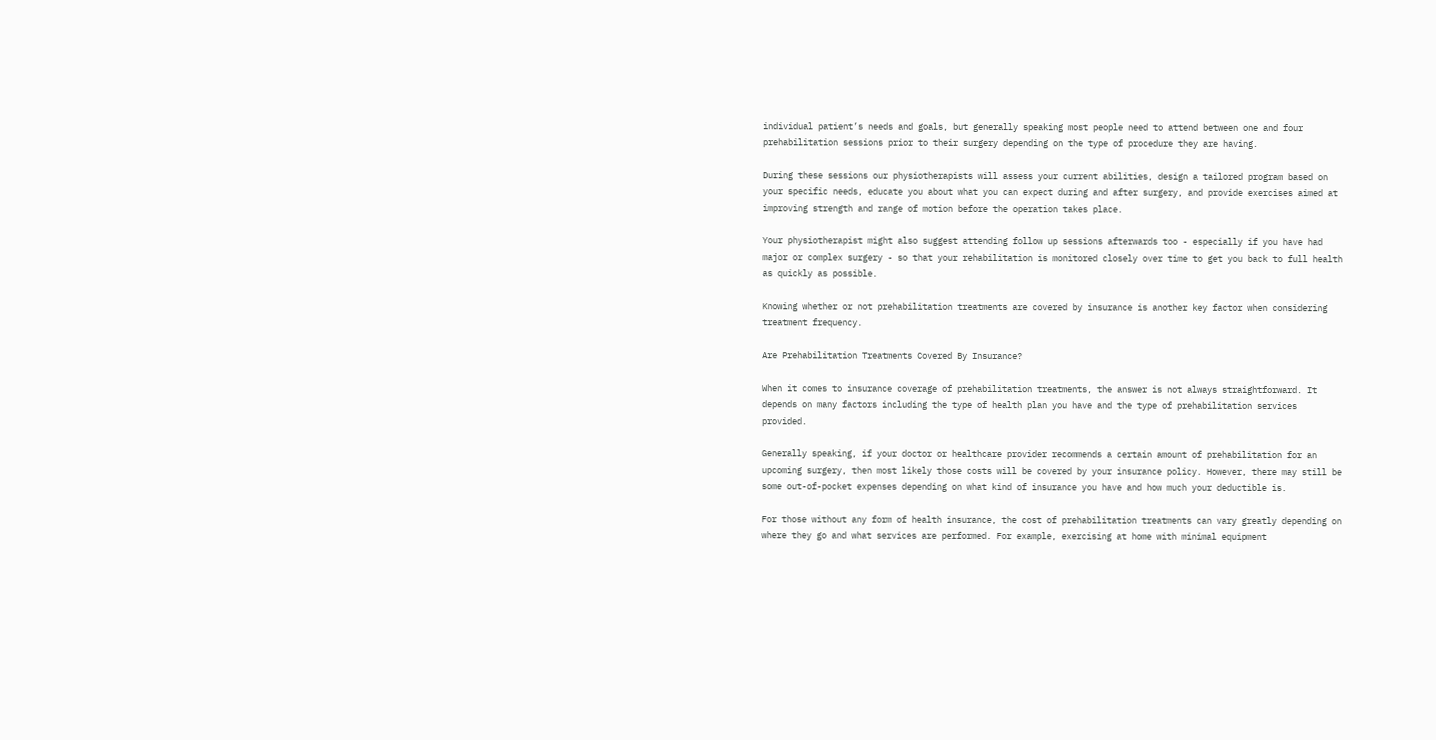individual patient’s needs and goals, but generally speaking most people need to attend between one and four prehabilitation sessions prior to their surgery depending on the type of procedure they are having.

During these sessions our physiotherapists will assess your current abilities, design a tailored program based on your specific needs, educate you about what you can expect during and after surgery, and provide exercises aimed at improving strength and range of motion before the operation takes place.

Your physiotherapist might also suggest attending follow up sessions afterwards too - especially if you have had major or complex surgery - so that your rehabilitation is monitored closely over time to get you back to full health as quickly as possible.

Knowing whether or not prehabilitation treatments are covered by insurance is another key factor when considering treatment frequency.

Are Prehabilitation Treatments Covered By Insurance?

When it comes to insurance coverage of prehabilitation treatments, the answer is not always straightforward. It depends on many factors including the type of health plan you have and the type of prehabilitation services provided.

Generally speaking, if your doctor or healthcare provider recommends a certain amount of prehabilitation for an upcoming surgery, then most likely those costs will be covered by your insurance policy. However, there may still be some out-of-pocket expenses depending on what kind of insurance you have and how much your deductible is.

For those without any form of health insurance, the cost of prehabilitation treatments can vary greatly depending on where they go and what services are performed. For example, exercising at home with minimal equipment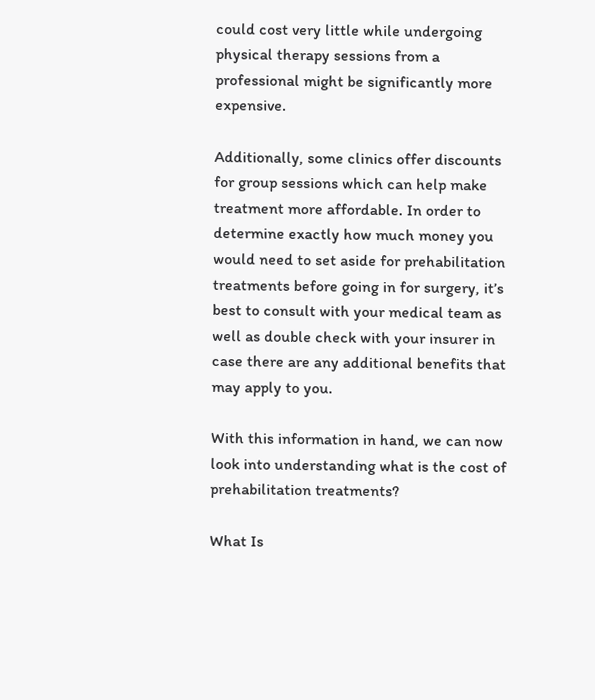could cost very little while undergoing physical therapy sessions from a professional might be significantly more expensive.

Additionally, some clinics offer discounts for group sessions which can help make treatment more affordable. In order to determine exactly how much money you would need to set aside for prehabilitation treatments before going in for surgery, it’s best to consult with your medical team as well as double check with your insurer in case there are any additional benefits that may apply to you.

With this information in hand, we can now look into understanding what is the cost of prehabilitation treatments?

What Is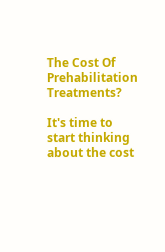The Cost Of Prehabilitation Treatments?

It's time to start thinking about the cost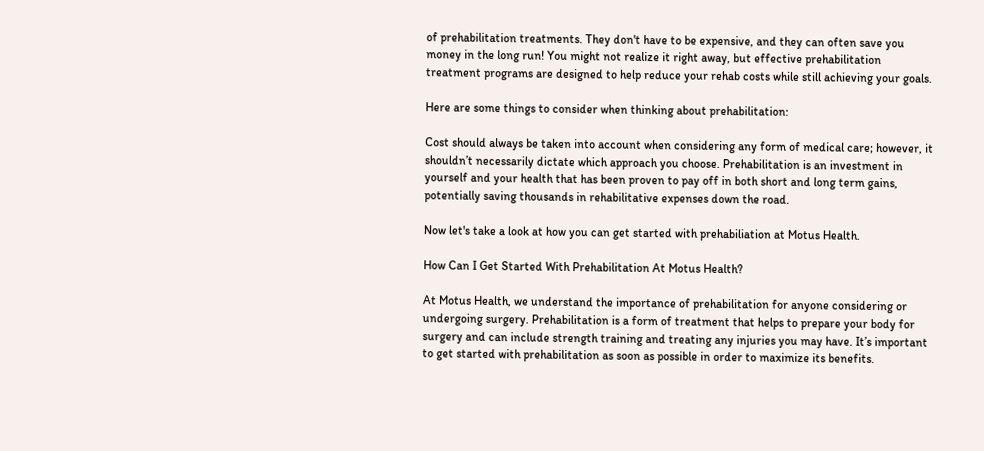of prehabilitation treatments. They don't have to be expensive, and they can often save you money in the long run! You might not realize it right away, but effective prehabilitation treatment programs are designed to help reduce your rehab costs while still achieving your goals.

Here are some things to consider when thinking about prehabilitation:

Cost should always be taken into account when considering any form of medical care; however, it shouldn’t necessarily dictate which approach you choose. Prehabilitation is an investment in yourself and your health that has been proven to pay off in both short and long term gains, potentially saving thousands in rehabilitative expenses down the road.

Now let's take a look at how you can get started with prehabiliation at Motus Health.

How Can I Get Started With Prehabilitation At Motus Health?

At Motus Health, we understand the importance of prehabilitation for anyone considering or undergoing surgery. Prehabilitation is a form of treatment that helps to prepare your body for surgery and can include strength training and treating any injuries you may have. It’s important to get started with prehabilitation as soon as possible in order to maximize its benefits.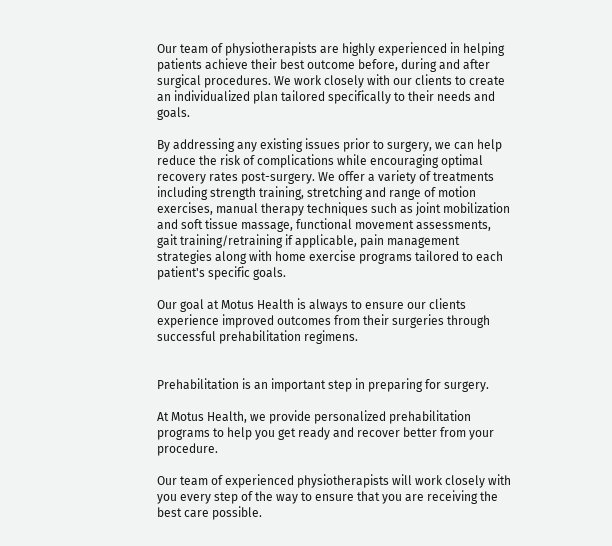Our team of physiotherapists are highly experienced in helping patients achieve their best outcome before, during and after surgical procedures. We work closely with our clients to create an individualized plan tailored specifically to their needs and goals.

By addressing any existing issues prior to surgery, we can help reduce the risk of complications while encouraging optimal recovery rates post-surgery. We offer a variety of treatments including strength training, stretching and range of motion exercises, manual therapy techniques such as joint mobilization and soft tissue massage, functional movement assessments, gait training/retraining if applicable, pain management strategies along with home exercise programs tailored to each patient's specific goals.

Our goal at Motus Health is always to ensure our clients experience improved outcomes from their surgeries through successful prehabilitation regimens.


Prehabilitation is an important step in preparing for surgery.

At Motus Health, we provide personalized prehabilitation programs to help you get ready and recover better from your procedure.

Our team of experienced physiotherapists will work closely with you every step of the way to ensure that you are receiving the best care possible.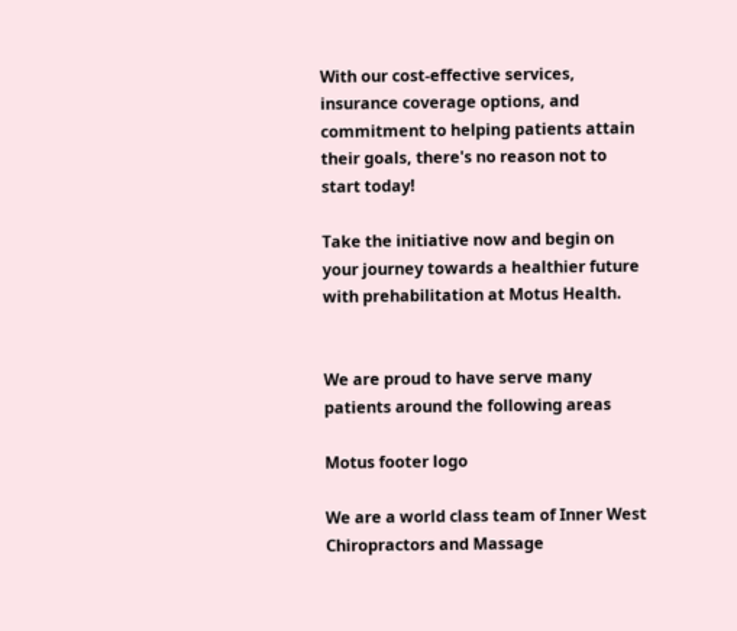With our cost-effective services, insurance coverage options, and commitment to helping patients attain their goals, there's no reason not to start today!

Take the initiative now and begin on your journey towards a healthier future with prehabilitation at Motus Health.


We are proud to have serve many patients around the following areas

Motus footer logo

We are a world class team of Inner West Chiropractors and Massage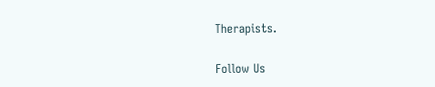Therapists.

Follow Us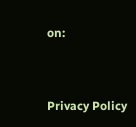on:


Privacy Policy